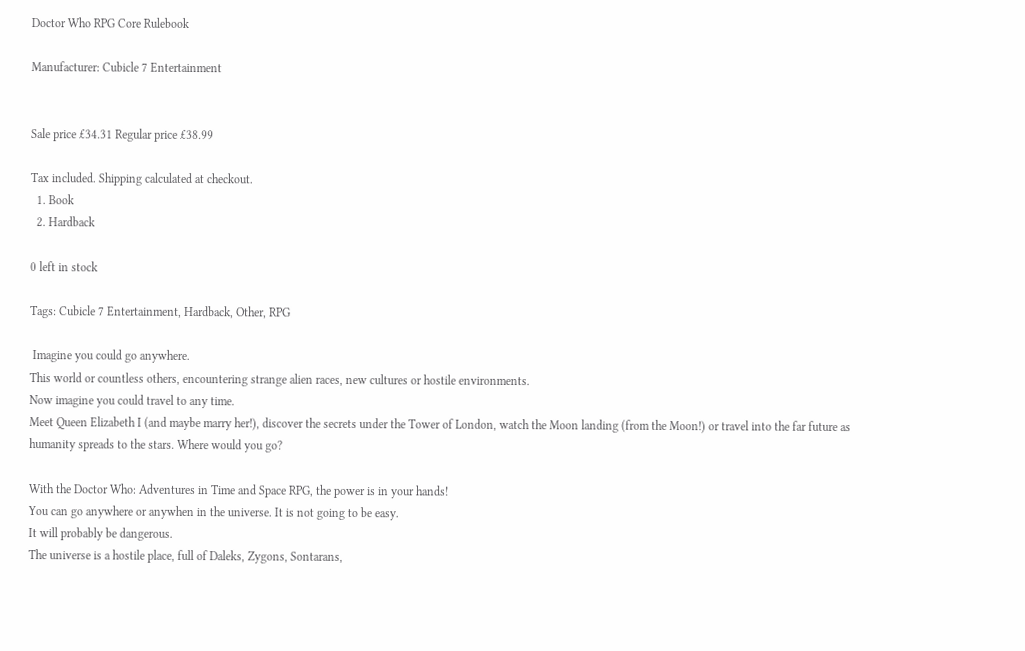Doctor Who RPG Core Rulebook

Manufacturer: Cubicle 7 Entertainment


Sale price £34.31 Regular price £38.99

Tax included. Shipping calculated at checkout.
  1. Book
  2. Hardback

0 left in stock

Tags: Cubicle 7 Entertainment, Hardback, Other, RPG

 Imagine you could go anywhere.
This world or countless others, encountering strange alien races, new cultures or hostile environments.
Now imagine you could travel to any time.
Meet Queen Elizabeth I (and maybe marry her!), discover the secrets under the Tower of London, watch the Moon landing (from the Moon!) or travel into the far future as humanity spreads to the stars. Where would you go?

With the Doctor Who: Adventures in Time and Space RPG, the power is in your hands!
You can go anywhere or anywhen in the universe. It is not going to be easy.
It will probably be dangerous.
The universe is a hostile place, full of Daleks, Zygons, Sontarans,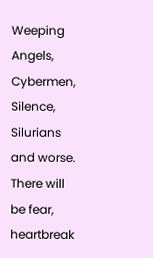Weeping Angels, Cybermen, Silence, Silurians and worse.
There will be fear, heartbreak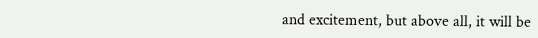and excitement, but above all, it will be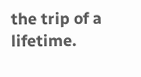the trip of a lifetime.